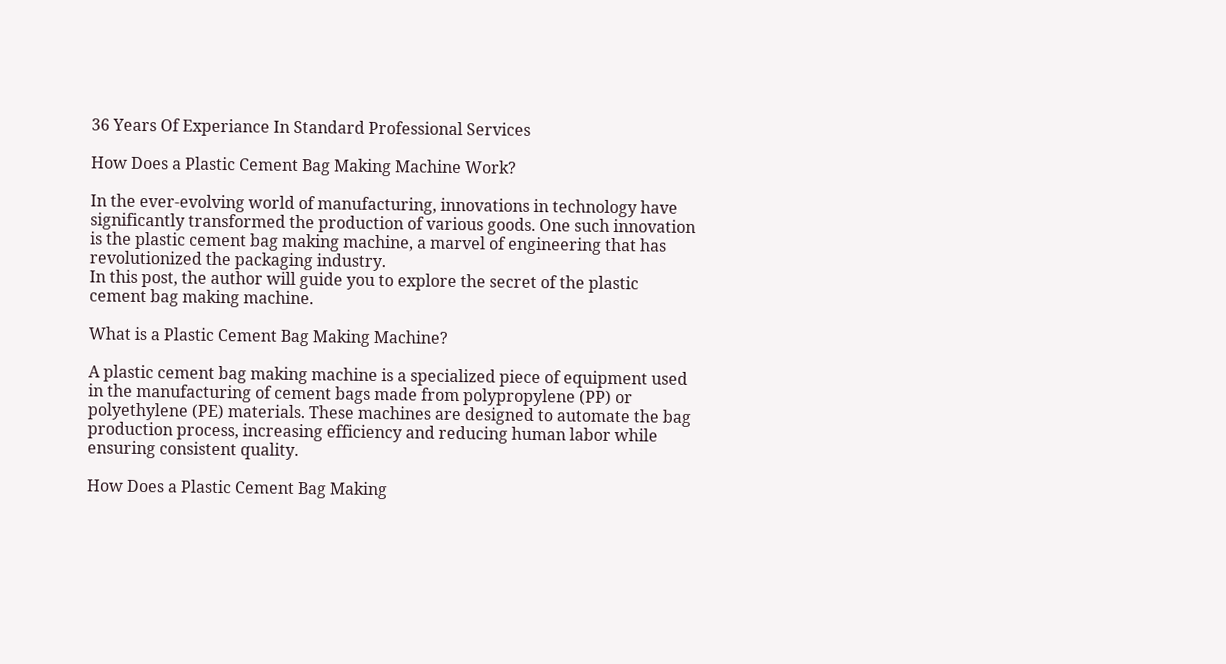36 Years Of Experiance In Standard Professional Services

How Does a Plastic Cement Bag Making Machine Work?

In the ever-evolving world of manufacturing, innovations in technology have significantly transformed the production of various goods. One such innovation is the plastic cement bag making machine, a marvel of engineering that has revolutionized the packaging industry.
In this post, the author will guide you to explore the secret of the plastic cement bag making machine.

What is a Plastic Cement Bag Making Machine?

A plastic cement bag making machine is a specialized piece of equipment used in the manufacturing of cement bags made from polypropylene (PP) or polyethylene (PE) materials. These machines are designed to automate the bag production process, increasing efficiency and reducing human labor while ensuring consistent quality.

How Does a Plastic Cement Bag Making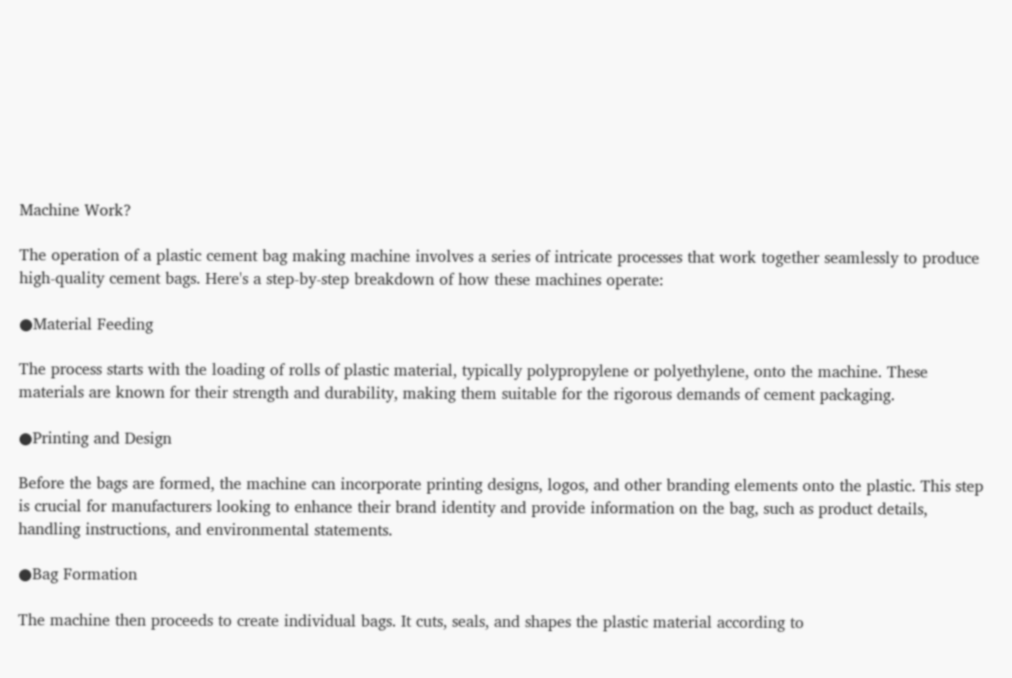Machine Work?

The operation of a plastic cement bag making machine involves a series of intricate processes that work together seamlessly to produce high-quality cement bags. Here's a step-by-step breakdown of how these machines operate:

●Material Feeding

The process starts with the loading of rolls of plastic material, typically polypropylene or polyethylene, onto the machine. These materials are known for their strength and durability, making them suitable for the rigorous demands of cement packaging.

●Printing and Design

Before the bags are formed, the machine can incorporate printing designs, logos, and other branding elements onto the plastic. This step is crucial for manufacturers looking to enhance their brand identity and provide information on the bag, such as product details, handling instructions, and environmental statements.

●Bag Formation

The machine then proceeds to create individual bags. It cuts, seals, and shapes the plastic material according to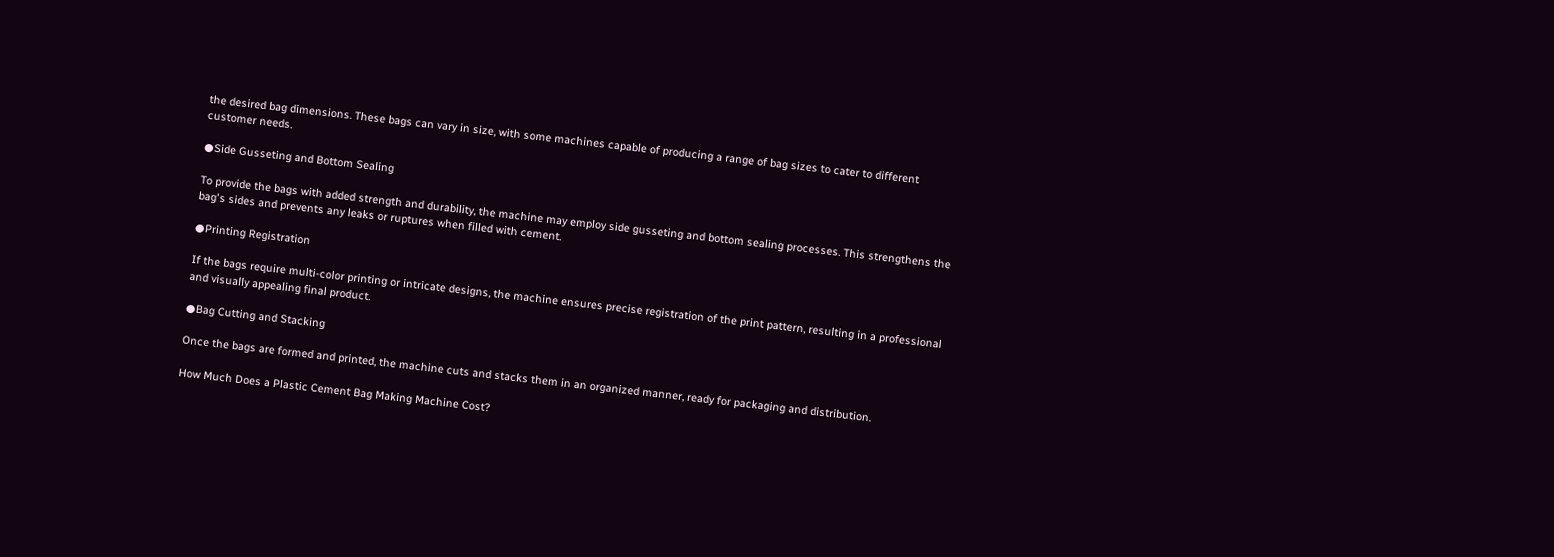the desired bag dimensions. These bags can vary in size, with some machines capable of producing a range of bag sizes to cater to different customer needs.

●Side Gusseting and Bottom Sealing

To provide the bags with added strength and durability, the machine may employ side gusseting and bottom sealing processes. This strengthens the bag's sides and prevents any leaks or ruptures when filled with cement.

●Printing Registration

If the bags require multi-color printing or intricate designs, the machine ensures precise registration of the print pattern, resulting in a professional and visually appealing final product.

●Bag Cutting and Stacking

Once the bags are formed and printed, the machine cuts and stacks them in an organized manner, ready for packaging and distribution.

How Much Does a Plastic Cement Bag Making Machine Cost?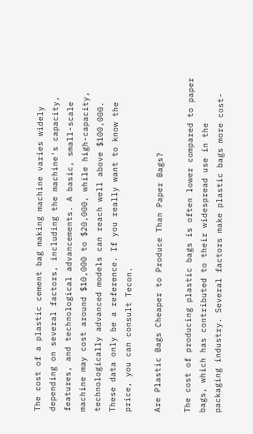The cost of a plastic cement bag making machine varies widely depending on several factors, including the machine's capacity, features, and technological advancements. A basic, small-scale machine may cost around $10,000 to $20,000, while high-capacity, technologically advanced models can reach well above $100,000. These data only be a reference. If you really want to know the price, you can consult Tecon.

Are Plastic Bags Cheaper to Produce Than Paper Bags?

The cost of producing plastic bags is often lower compared to paper bags, which has contributed to their widespread use in the packaging industry. Several factors make plastic bags more cost-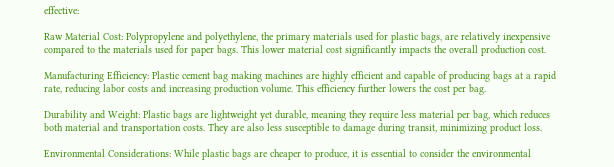effective:

Raw Material Cost: Polypropylene and polyethylene, the primary materials used for plastic bags, are relatively inexpensive compared to the materials used for paper bags. This lower material cost significantly impacts the overall production cost.

Manufacturing Efficiency: Plastic cement bag making machines are highly efficient and capable of producing bags at a rapid rate, reducing labor costs and increasing production volume. This efficiency further lowers the cost per bag.

Durability and Weight: Plastic bags are lightweight yet durable, meaning they require less material per bag, which reduces both material and transportation costs. They are also less susceptible to damage during transit, minimizing product loss.

Environmental Considerations: While plastic bags are cheaper to produce, it is essential to consider the environmental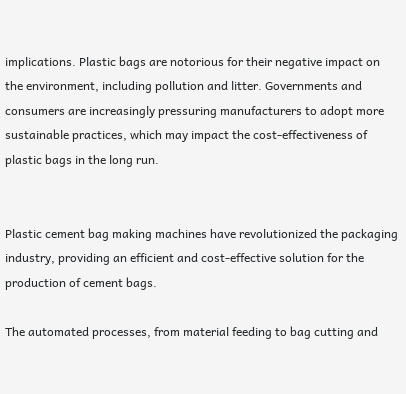implications. Plastic bags are notorious for their negative impact on the environment, including pollution and litter. Governments and consumers are increasingly pressuring manufacturers to adopt more sustainable practices, which may impact the cost-effectiveness of plastic bags in the long run.


Plastic cement bag making machines have revolutionized the packaging industry, providing an efficient and cost-effective solution for the production of cement bags.

The automated processes, from material feeding to bag cutting and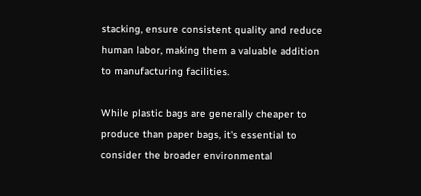stacking, ensure consistent quality and reduce human labor, making them a valuable addition to manufacturing facilities.

While plastic bags are generally cheaper to produce than paper bags, it's essential to consider the broader environmental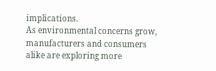implications.
As environmental concerns grow, manufacturers and consumers alike are exploring more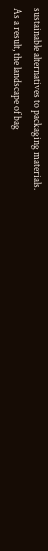sustainable alternatives to packaging materials.
As a result, the landscape of bag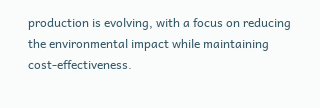production is evolving, with a focus on reducing the environmental impact while maintaining cost-effectiveness.